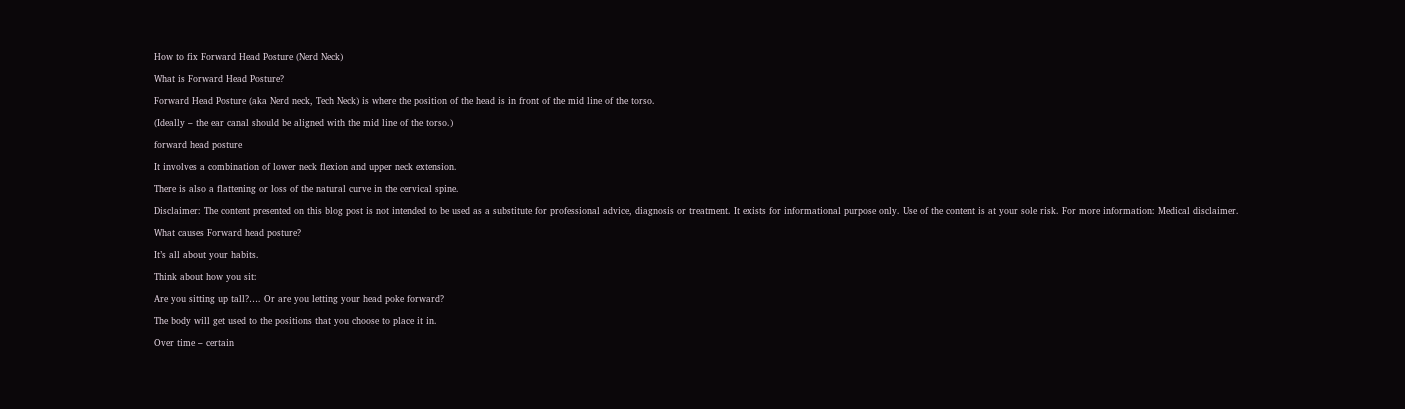How to fix Forward Head Posture (Nerd Neck)

What is Forward Head Posture?

Forward Head Posture (aka Nerd neck, Tech Neck) is where the position of the head is in front of the mid line of the torso.

(Ideally – the ear canal should be aligned with the mid line of the torso.)

forward head posture

It involves a combination of lower neck flexion and upper neck extension.

There is also a flattening or loss of the natural curve in the cervical spine.

Disclaimer: The content presented on this blog post is not intended to be used as a substitute for professional advice, diagnosis or treatment. It exists for informational purpose only. Use of the content is at your sole risk. For more information: Medical disclaimer.

What causes Forward head posture?

It’s all about your habits.

Think about how you sit:

Are you sitting up tall?…. Or are you letting your head poke forward?

The body will get used to the positions that you choose to place it in.

Over time – certain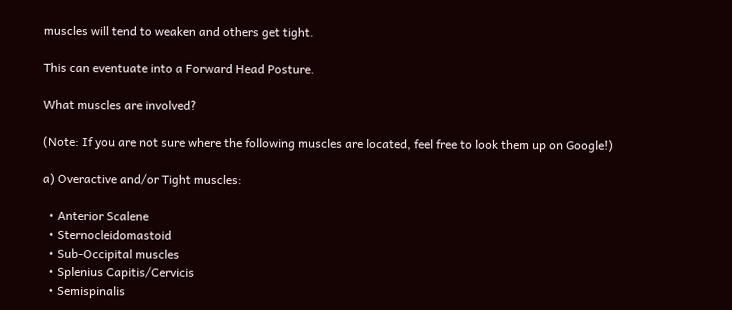muscles will tend to weaken and others get tight.

This can eventuate into a Forward Head Posture.

What muscles are involved?

(Note: If you are not sure where the following muscles are located, feel free to look them up on Google!)

a) Overactive and/or Tight muscles:

  • Anterior Scalene
  • Sternocleidomastoid
  • Sub-Occipital muscles
  • Splenius Capitis/Cervicis
  • Semispinalis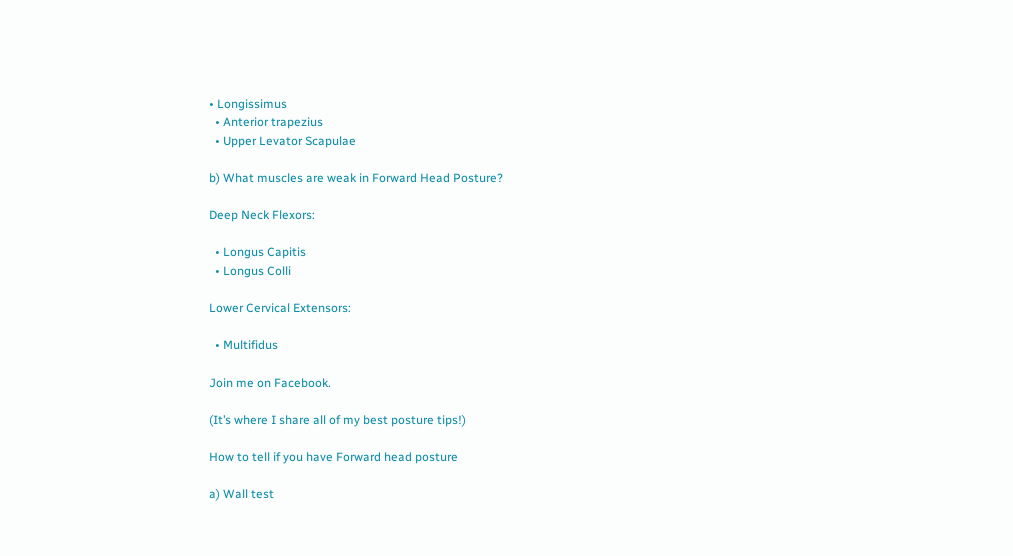• Longissimus
  • Anterior trapezius
  • Upper Levator Scapulae

b) What muscles are weak in Forward Head Posture?

Deep Neck Flexors:

  • Longus Capitis
  • Longus Colli

Lower Cervical Extensors:

  • Multifidus

Join me on Facebook.

(It’s where I share all of my best posture tips!)

How to tell if you have Forward head posture

a) Wall test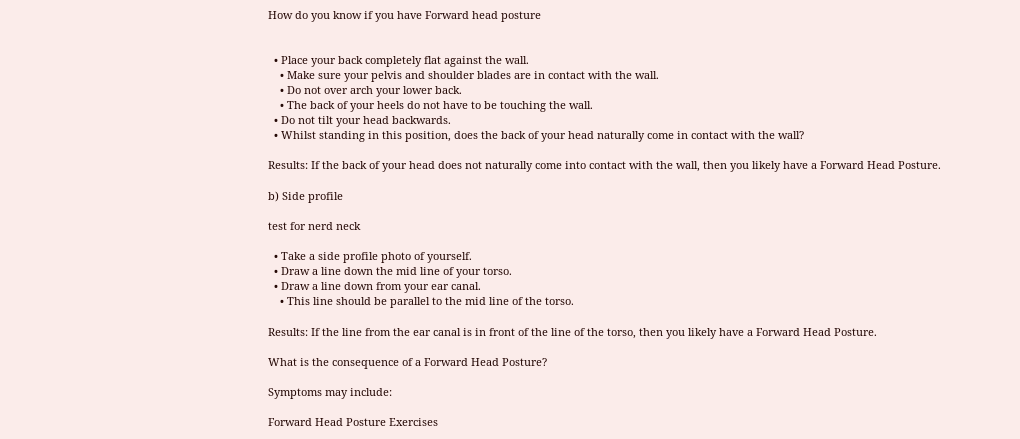How do you know if you have Forward head posture


  • Place your back completely flat against the wall.
    • Make sure your pelvis and shoulder blades are in contact with the wall.
    • Do not over arch your lower back.
    • The back of your heels do not have to be touching the wall.
  • Do not tilt your head backwards.
  • Whilst standing in this position, does the back of your head naturally come in contact with the wall?

Results: If the back of your head does not naturally come into contact with the wall, then you likely have a Forward Head Posture.

b) Side profile

test for nerd neck

  • Take a side profile photo of yourself.
  • Draw a line down the mid line of your torso.
  • Draw a line down from your ear canal.
    • This line should be parallel to the mid line of the torso.

Results: If the line from the ear canal is in front of the line of the torso, then you likely have a Forward Head Posture.

What is the consequence of a Forward Head Posture?

Symptoms may include:

Forward Head Posture Exercises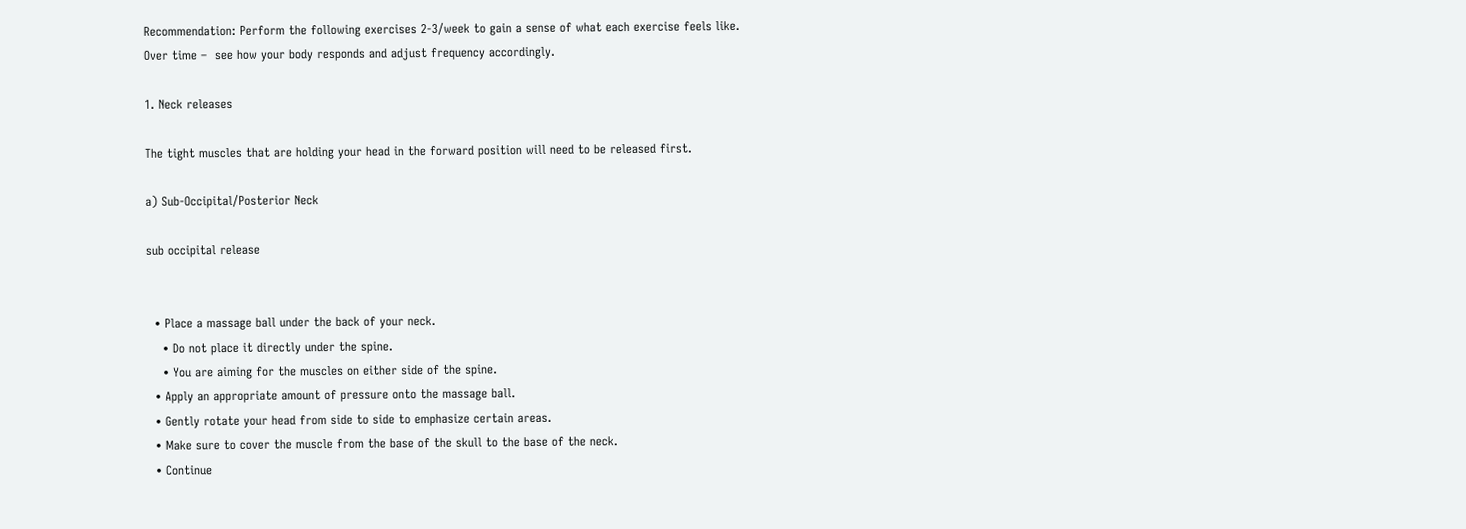Recommendation: Perform the following exercises 2-3/week to gain a sense of what each exercise feels like.
Over time –  see how your body responds and adjust frequency accordingly.

1. Neck releases

The tight muscles that are holding your head in the forward position will need to be released first.

a) Sub-Occipital/Posterior Neck

sub occipital release


  • Place a massage ball under the back of your neck.
    • Do not place it directly under the spine.
    • You are aiming for the muscles on either side of the spine.
  • Apply an appropriate amount of pressure onto the massage ball.
  • Gently rotate your head from side to side to emphasize certain areas.
  • Make sure to cover the muscle from the base of the skull to the base of the neck.
  • Continue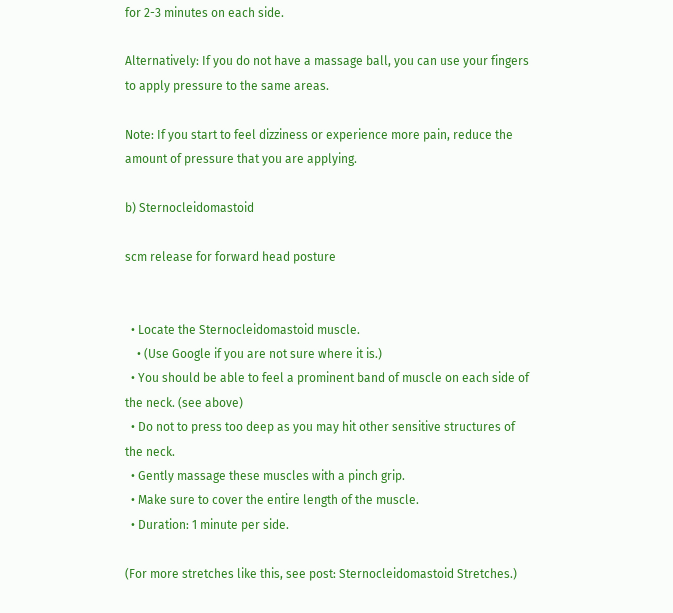for 2-3 minutes on each side.

Alternatively: If you do not have a massage ball, you can use your fingers to apply pressure to the same areas.

Note: If you start to feel dizziness or experience more pain, reduce the amount of pressure that you are applying.

b) Sternocleidomastoid

scm release for forward head posture


  • Locate the Sternocleidomastoid muscle.
    • (Use Google if you are not sure where it is.)
  • You should be able to feel a prominent band of muscle on each side of the neck. (see above)
  • Do not to press too deep as you may hit other sensitive structures of the neck.
  • Gently massage these muscles with a pinch grip.
  • Make sure to cover the entire length of the muscle.
  • Duration: 1 minute per side.

(For more stretches like this, see post: Sternocleidomastoid Stretches.)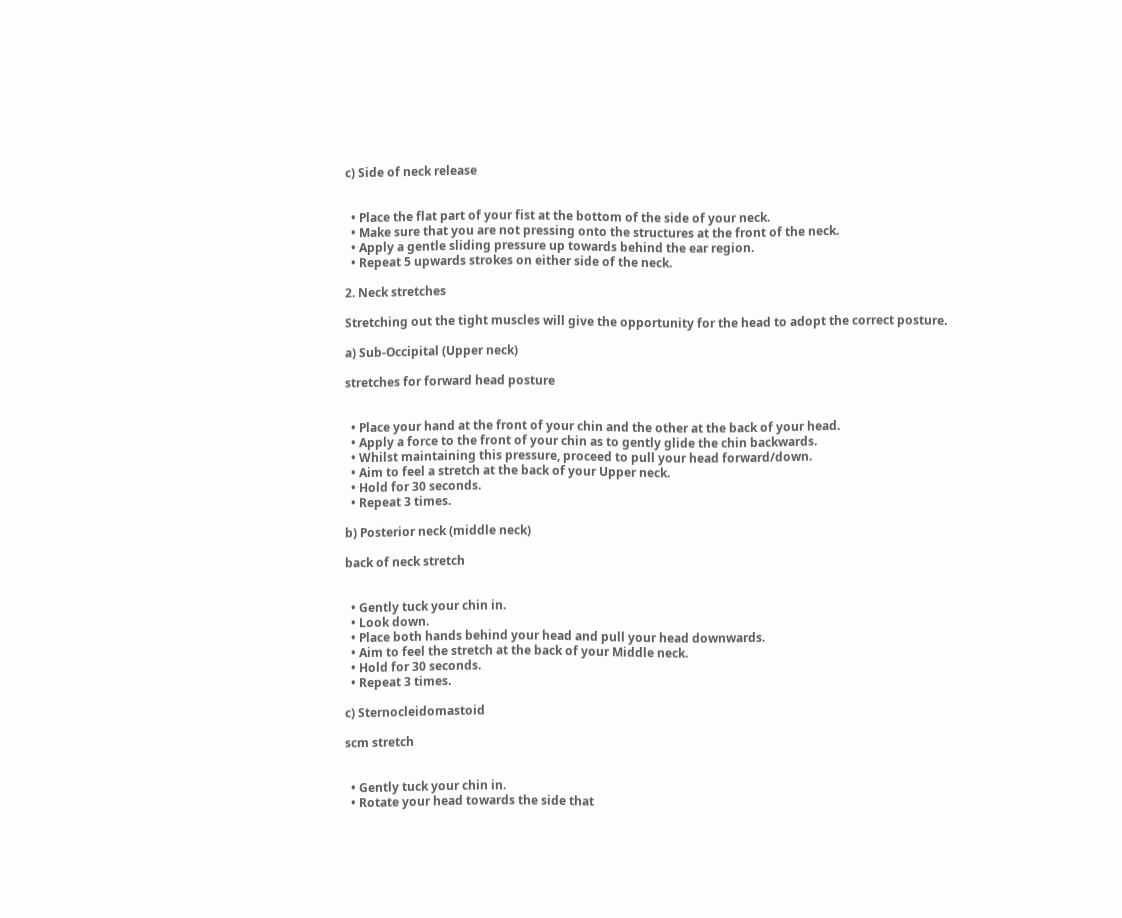c) Side of neck release


  • Place the flat part of your fist at the bottom of the side of your neck.
  • Make sure that you are not pressing onto the structures at the front of the neck.
  • Apply a gentle sliding pressure up towards behind the ear region.
  • Repeat 5 upwards strokes on either side of the neck.

2. Neck stretches

Stretching out the tight muscles will give the opportunity for the head to adopt the correct posture.

a) Sub-Occipital (Upper neck)

stretches for forward head posture


  • Place your hand at the front of your chin and the other at the back of your head.
  • Apply a force to the front of your chin as to gently glide the chin backwards.
  • Whilst maintaining this pressure, proceed to pull your head forward/down.
  • Aim to feel a stretch at the back of your Upper neck.
  • Hold for 30 seconds.
  • Repeat 3 times.

b) Posterior neck (middle neck)

back of neck stretch


  • Gently tuck your chin in.
  • Look down.
  • Place both hands behind your head and pull your head downwards.
  • Aim to feel the stretch at the back of your Middle neck.
  • Hold for 30 seconds.
  • Repeat 3 times.

c) Sternocleidomastoid

scm stretch


  • Gently tuck your chin in.
  • Rotate your head towards the side that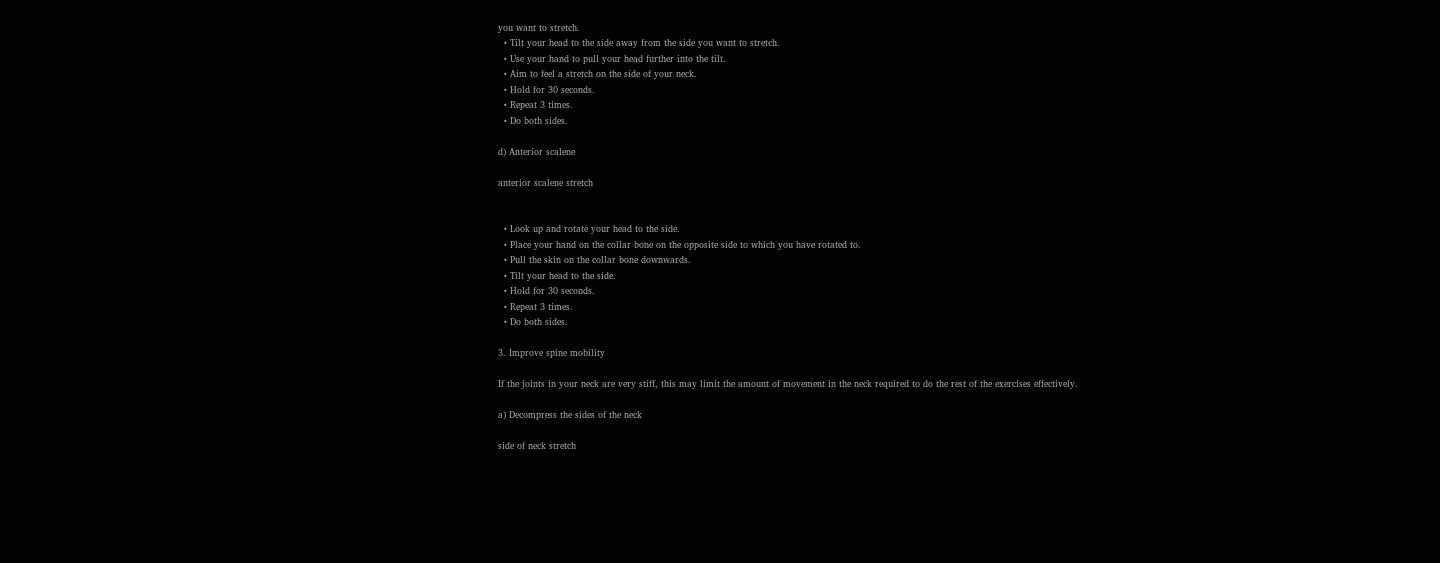you want to stretch.
  • Tilt your head to the side away from the side you want to stretch.
  • Use your hand to pull your head further into the tilt.
  • Aim to feel a stretch on the side of your neck.
  • Hold for 30 seconds.
  • Repeat 3 times.
  • Do both sides.

d) Anterior scalene

anterior scalene stretch


  • Look up and rotate your head to the side.
  • Place your hand on the collar bone on the opposite side to which you have rotated to.
  • Pull the skin on the collar bone downwards.
  • Tilt your head to the side.
  • Hold for 30 seconds.
  • Repeat 3 times.
  • Do both sides.

3. Improve spine mobility

If the joints in your neck are very stiff, this may limit the amount of movement in the neck required to do the rest of the exercises effectively.

a) Decompress the sides of the neck

side of neck stretch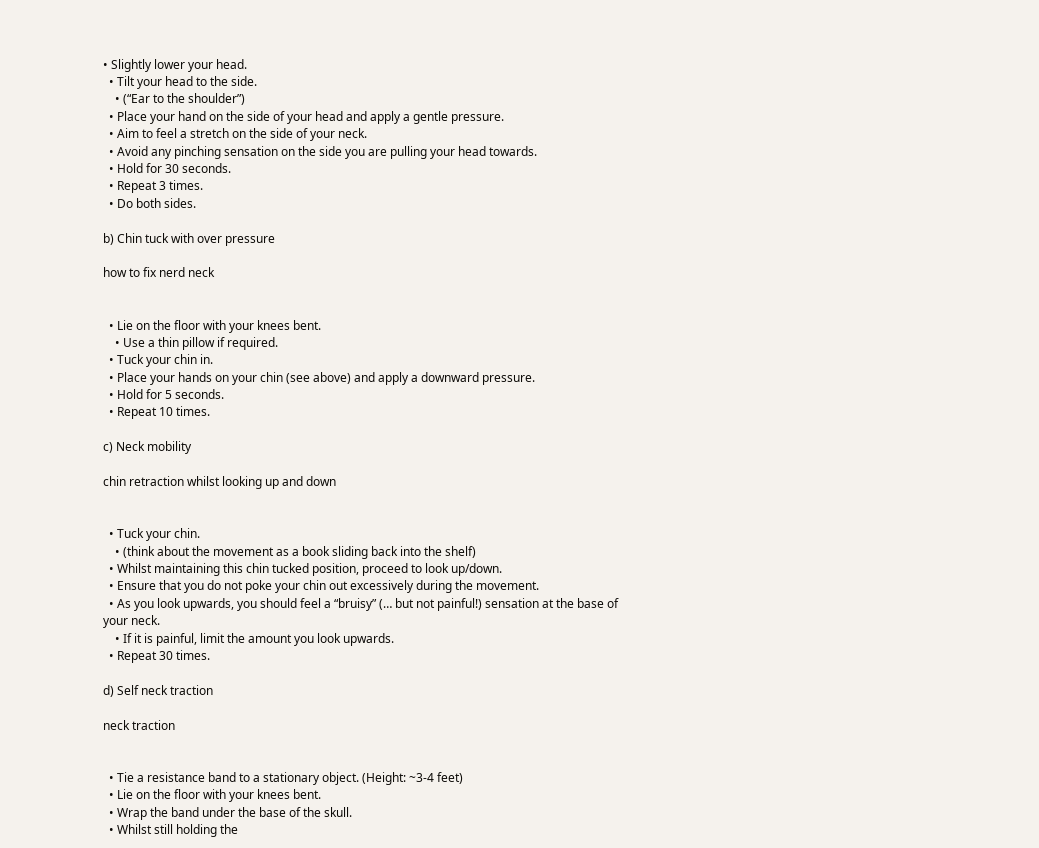• Slightly lower your head.
  • Tilt your head to the side.
    • (“Ear to the shoulder”)
  • Place your hand on the side of your head and apply a gentle pressure.
  • Aim to feel a stretch on the side of your neck.
  • Avoid any pinching sensation on the side you are pulling your head towards.
  • Hold for 30 seconds.
  • Repeat 3 times.
  • Do both sides.

b) Chin tuck with over pressure

how to fix nerd neck


  • Lie on the floor with your knees bent.
    • Use a thin pillow if required.
  • Tuck your chin in.
  • Place your hands on your chin (see above) and apply a downward pressure.
  • Hold for 5 seconds.
  • Repeat 10 times.

c) Neck mobility

chin retraction whilst looking up and down


  • Tuck your chin.
    • (think about the movement as a book sliding back into the shelf)
  • Whilst maintaining this chin tucked position, proceed to look up/down.
  • Ensure that you do not poke your chin out excessively during the movement.
  • As you look upwards, you should feel a “bruisy” (… but not painful!) sensation at the base of your neck.
    • If it is painful, limit the amount you look upwards.
  • Repeat 30 times.

d) Self neck traction

neck traction


  • Tie a resistance band to a stationary object. (Height: ~3-4 feet)
  • Lie on the floor with your knees bent.
  • Wrap the band under the base of the skull.
  • Whilst still holding the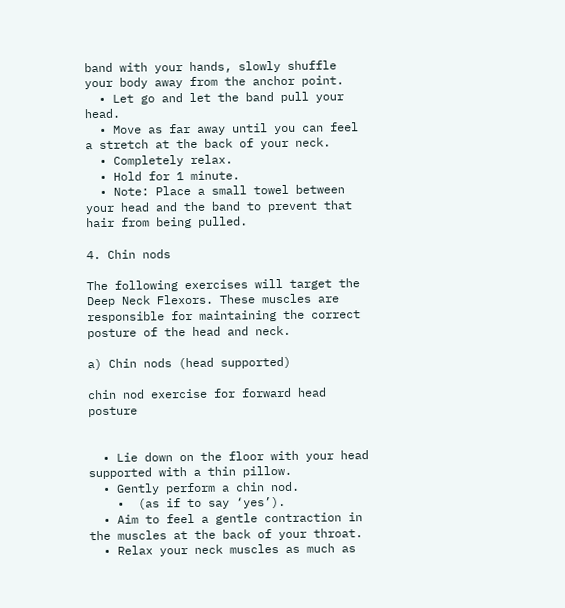band with your hands, slowly shuffle your body away from the anchor point.
  • Let go and let the band pull your head.
  • Move as far away until you can feel a stretch at the back of your neck.
  • Completely relax.
  • Hold for 1 minute.
  • Note: Place a small towel between your head and the band to prevent that hair from being pulled.

4. Chin nods

The following exercises will target the Deep Neck Flexors. These muscles are responsible for maintaining the correct posture of the head and neck.

a) Chin nods (head supported)

chin nod exercise for forward head posture


  • Lie down on the floor with your head supported with a thin pillow.
  • Gently perform a chin nod.
    •  (as if to say ‘yes’).
  • Aim to feel a gentle contraction in the muscles at the back of your throat.
  • Relax your neck muscles as much as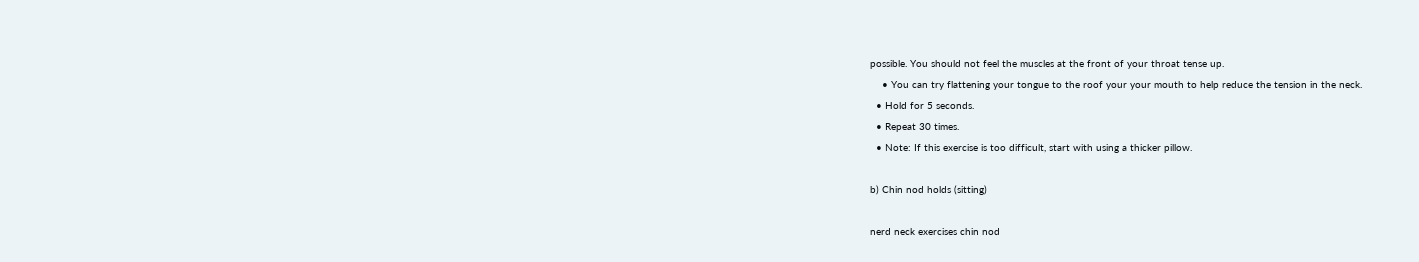possible. You should not feel the muscles at the front of your throat tense up.
    • You can try flattening your tongue to the roof your your mouth to help reduce the tension in the neck.
  • Hold for 5 seconds.
  • Repeat 30 times.
  • Note: If this exercise is too difficult, start with using a thicker pillow.

b) Chin nod holds (sitting)

nerd neck exercises chin nod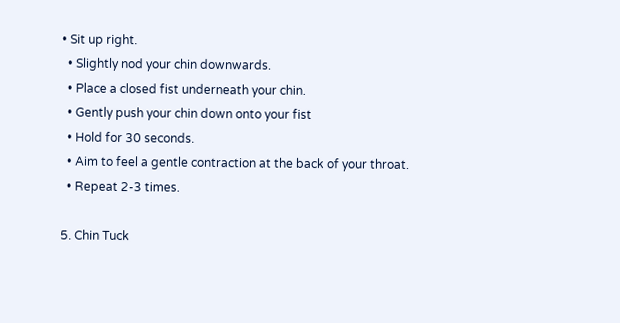• Sit up right.
  • Slightly nod your chin downwards.
  • Place a closed fist underneath your chin.
  • Gently push your chin down onto your fist
  • Hold for 30 seconds.
  • Aim to feel a gentle contraction at the back of your throat.
  • Repeat 2-3 times.

5. Chin Tuck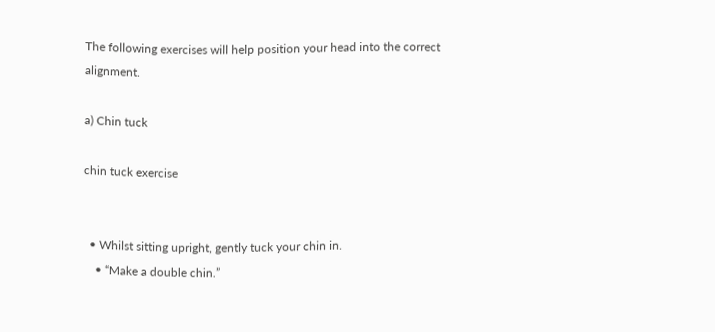The following exercises will help position your head into the correct alignment.

a) Chin tuck

chin tuck exercise


  • Whilst sitting upright, gently tuck your chin in.
    • “Make a double chin.”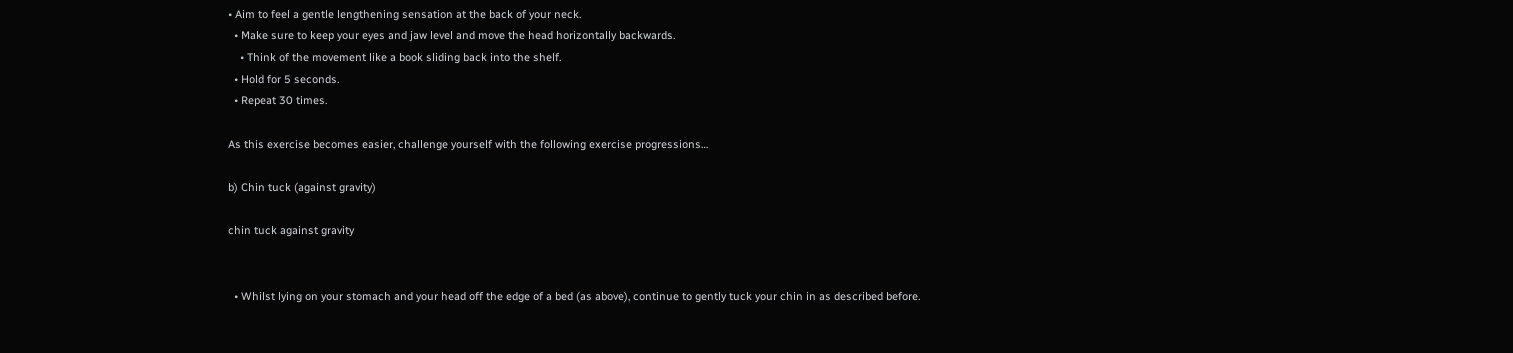• Aim to feel a gentle lengthening sensation at the back of your neck.
  • Make sure to keep your eyes and jaw level and move the head horizontally backwards.
    • Think of the movement like a book sliding back into the shelf.
  • Hold for 5 seconds.
  • Repeat 30 times.

As this exercise becomes easier, challenge yourself with the following exercise progressions…

b) Chin tuck (against gravity)

chin tuck against gravity


  • Whilst lying on your stomach and your head off the edge of a bed (as above), continue to gently tuck your chin in as described before.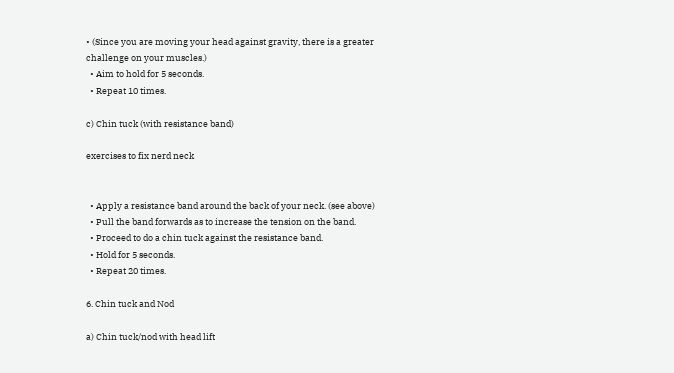• (Since you are moving your head against gravity, there is a greater challenge on your muscles.)
  • Aim to hold for 5 seconds.
  • Repeat 10 times.

c) Chin tuck (with resistance band)

exercises to fix nerd neck


  • Apply a resistance band around the back of your neck. (see above)
  • Pull the band forwards as to increase the tension on the band.
  • Proceed to do a chin tuck against the resistance band.
  • Hold for 5 seconds.
  • Repeat 20 times.

6. Chin tuck and Nod

a) Chin tuck/nod with head lift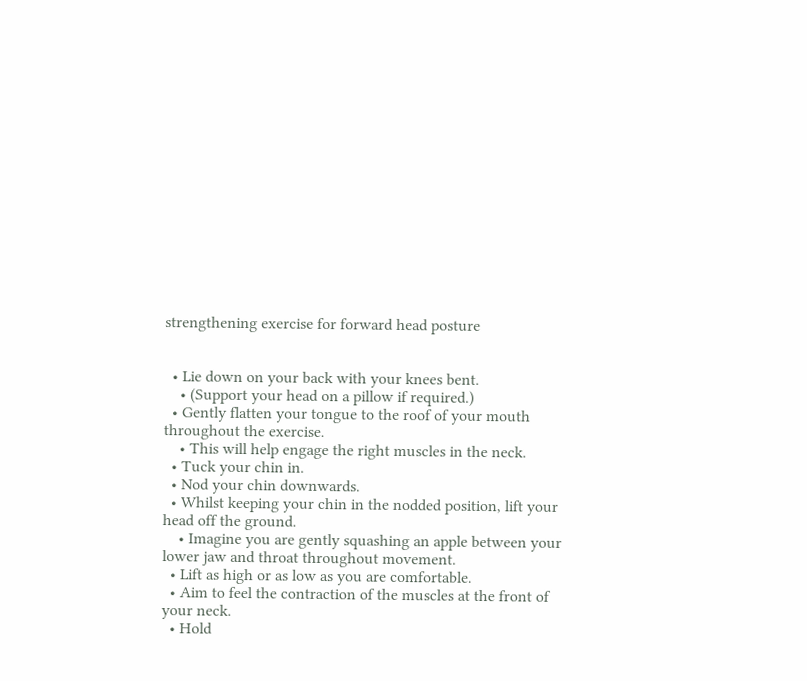strengthening exercise for forward head posture


  • Lie down on your back with your knees bent.
    • (Support your head on a pillow if required.)
  • Gently flatten your tongue to the roof of your mouth throughout the exercise.
    • This will help engage the right muscles in the neck.
  • Tuck your chin in.
  • Nod your chin downwards.
  • Whilst keeping your chin in the nodded position, lift your head off the ground.
    • Imagine you are gently squashing an apple between your lower jaw and throat throughout movement.
  • Lift as high or as low as you are comfortable.
  • Aim to feel the contraction of the muscles at the front of your neck.
  • Hold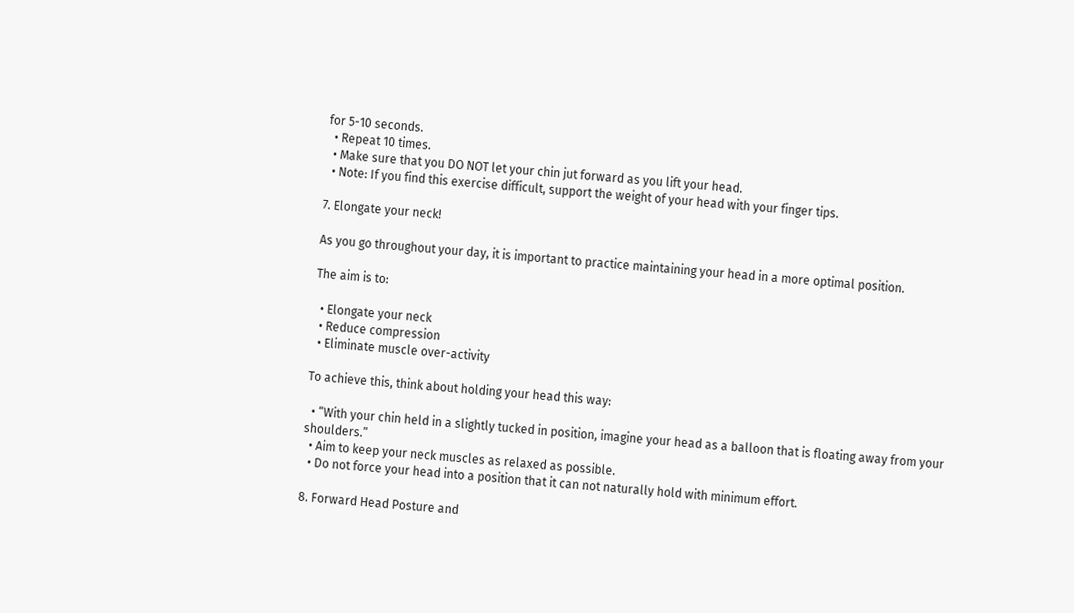for 5-10 seconds.
  • Repeat 10 times.
  • Make sure that you DO NOT let your chin jut forward as you lift your head.
  • Note: If you find this exercise difficult, support the weight of your head with your finger tips.

7. Elongate your neck!

As you go throughout your day, it is important to practice maintaining your head in a more optimal position.

The aim is to:

  • Elongate your neck
  • Reduce compression
  • Eliminate muscle over-activity

To achieve this, think about holding your head this way:

  • “With your chin held in a slightly tucked in position, imagine your head as a balloon that is floating away from your shoulders.”
  • Aim to keep your neck muscles as relaxed as possible.
  • Do not force your head into a position that it can not naturally hold with minimum effort.

8. Forward Head Posture and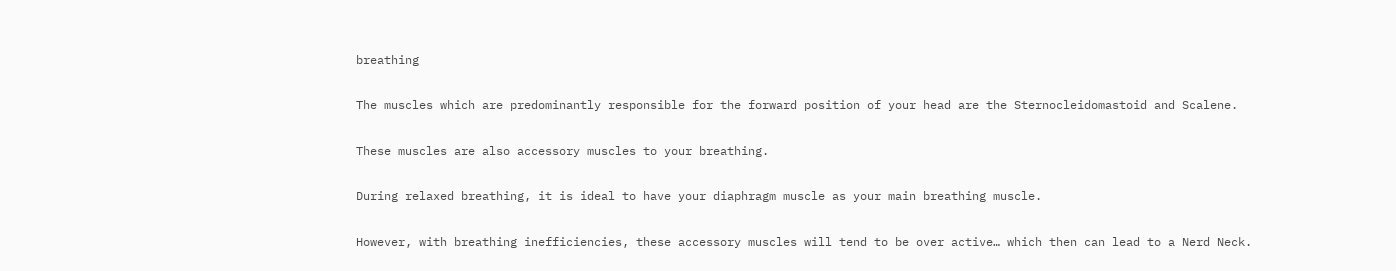breathing

The muscles which are predominantly responsible for the forward position of your head are the Sternocleidomastoid and Scalene.

These muscles are also accessory muscles to your breathing.

During relaxed breathing, it is ideal to have your diaphragm muscle as your main breathing muscle.

However, with breathing inefficiencies, these accessory muscles will tend to be over active… which then can lead to a Nerd Neck.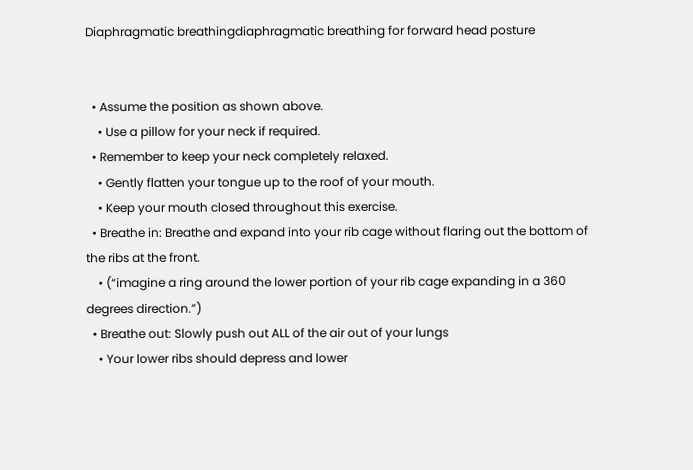Diaphragmatic breathingdiaphragmatic breathing for forward head posture


  • Assume the position as shown above.
    • Use a pillow for your neck if required.
  • Remember to keep your neck completely relaxed.
    • Gently flatten your tongue up to the roof of your mouth.
    • Keep your mouth closed throughout this exercise.
  • Breathe in: Breathe and expand into your rib cage without flaring out the bottom of the ribs at the front.
    • (“imagine a ring around the lower portion of your rib cage expanding in a 360 degrees direction.”)
  • Breathe out: Slowly push out ALL of the air out of your lungs
    • Your lower ribs should depress and lower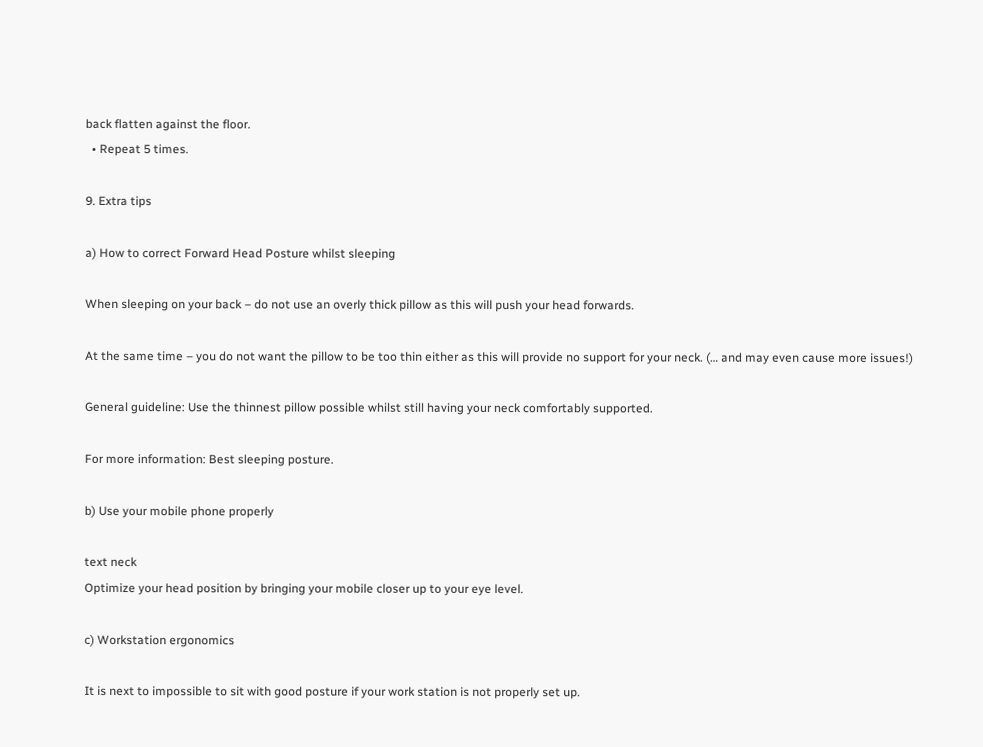back flatten against the floor.
  • Repeat 5 times.

9. Extra tips

a) How to correct Forward Head Posture whilst sleeping

When sleeping on your back – do not use an overly thick pillow as this will push your head forwards.

At the same time – you do not want the pillow to be too thin either as this will provide no support for your neck. (… and may even cause more issues!)

General guideline: Use the thinnest pillow possible whilst still having your neck comfortably supported.

For more information: Best sleeping posture.

b) Use your mobile phone properly

text neck
Optimize your head position by bringing your mobile closer up to your eye level.

c) Workstation ergonomics

It is next to impossible to sit with good posture if your work station is not properly set up.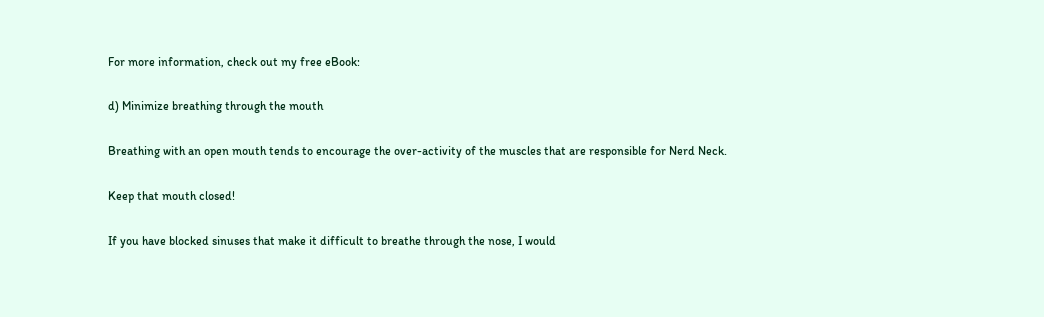For more information, check out my free eBook:

d) Minimize breathing through the mouth

Breathing with an open mouth tends to encourage the over-activity of the muscles that are responsible for Nerd Neck.

Keep that mouth closed!

If you have blocked sinuses that make it difficult to breathe through the nose, I would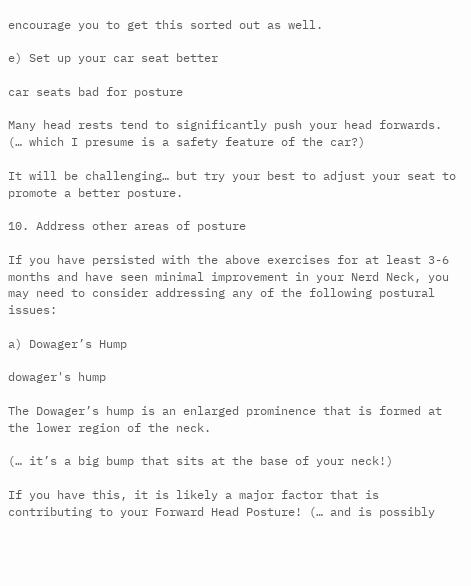encourage you to get this sorted out as well.

e) Set up your car seat better

car seats bad for posture

Many head rests tend to significantly push your head forwards. (… which I presume is a safety feature of the car?)

It will be challenging… but try your best to adjust your seat to promote a better posture.

10. Address other areas of posture

If you have persisted with the above exercises for at least 3-6 months and have seen minimal improvement in your Nerd Neck, you may need to consider addressing any of the following postural issues:

a) Dowager’s Hump

dowager's hump

The Dowager’s hump is an enlarged prominence that is formed at the lower region of the neck.

(… it’s a big bump that sits at the base of your neck!)

If you have this, it is likely a major factor that is contributing to your Forward Head Posture! (… and is possibly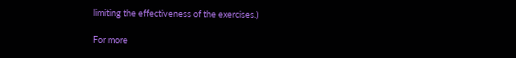limiting the effectiveness of the exercises.)

For more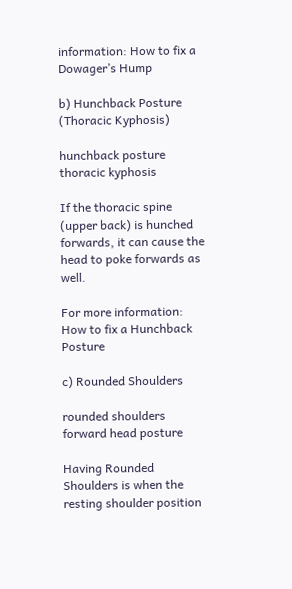information: How to fix a Dowager’s Hump

b) Hunchback Posture (Thoracic Kyphosis)

hunchback posture thoracic kyphosis

If the thoracic spine (upper back) is hunched forwards, it can cause the head to poke forwards as well.

For more information: How to fix a Hunchback Posture

c) Rounded Shoulders

rounded shoulders forward head posture

Having Rounded Shoulders is when the resting shoulder position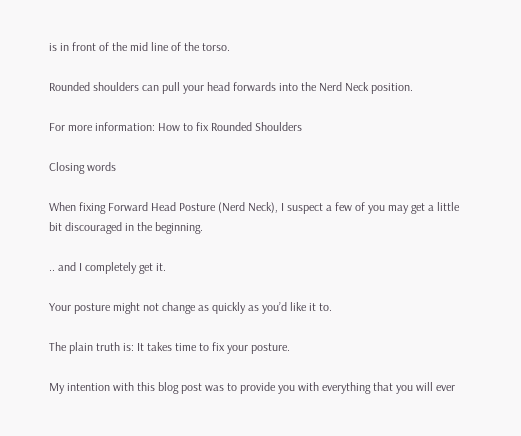is in front of the mid line of the torso.

Rounded shoulders can pull your head forwards into the Nerd Neck position.

For more information: How to fix Rounded Shoulders

Closing words

When fixing Forward Head Posture (Nerd Neck), I suspect a few of you may get a little bit discouraged in the beginning.

.. and I completely get it.

Your posture might not change as quickly as you’d like it to.

The plain truth is: It takes time to fix your posture.

My intention with this blog post was to provide you with everything that you will ever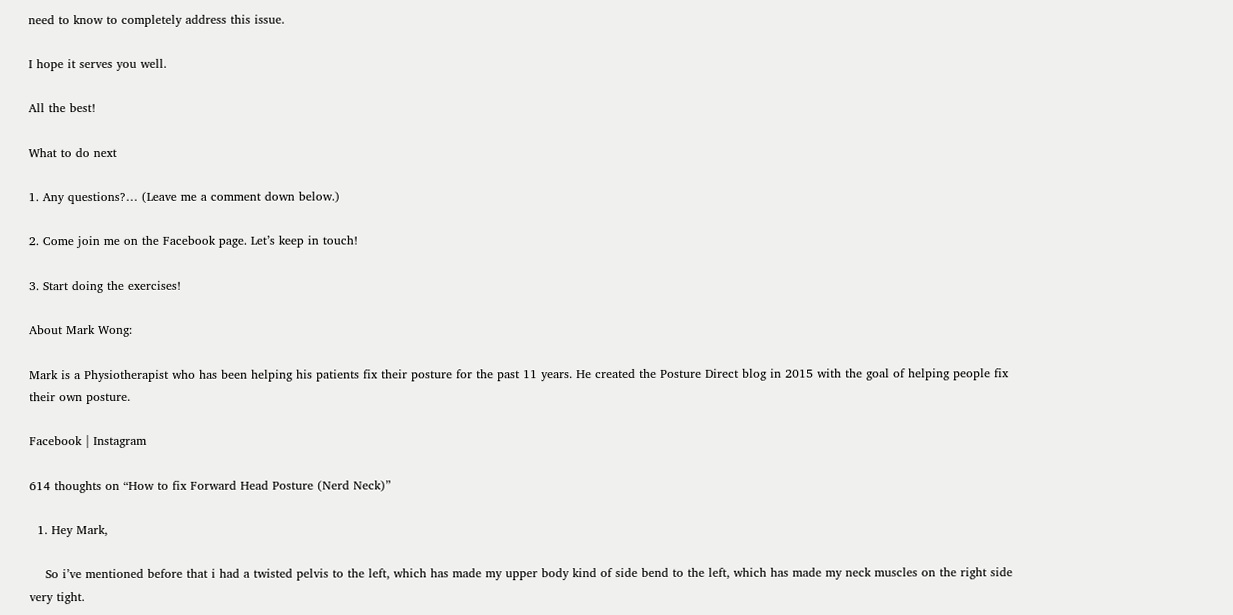need to know to completely address this issue.

I hope it serves you well.

All the best!

What to do next

1. Any questions?… (Leave me a comment down below.)

2. Come join me on the Facebook page. Let’s keep in touch!

3. Start doing the exercises!

About Mark Wong:

Mark is a Physiotherapist who has been helping his patients fix their posture for the past 11 years. He created the Posture Direct blog in 2015 with the goal of helping people fix their own posture.

Facebook | Instagram

614 thoughts on “How to fix Forward Head Posture (Nerd Neck)”

  1. Hey Mark,

    So i’ve mentioned before that i had a twisted pelvis to the left, which has made my upper body kind of side bend to the left, which has made my neck muscles on the right side very tight.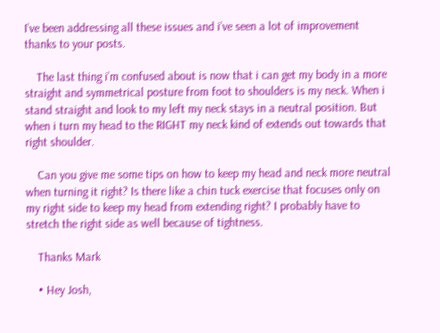I’ve been addressing all these issues and i’ve seen a lot of improvement thanks to your posts.

    The last thing i’m confused about is now that i can get my body in a more straight and symmetrical posture from foot to shoulders is my neck. When i stand straight and look to my left my neck stays in a neutral position. But when i turn my head to the RIGHT my neck kind of extends out towards that right shoulder.

    Can you give me some tips on how to keep my head and neck more neutral when turning it right? Is there like a chin tuck exercise that focuses only on my right side to keep my head from extending right? I probably have to stretch the right side as well because of tightness.

    Thanks Mark

    • Hey Josh,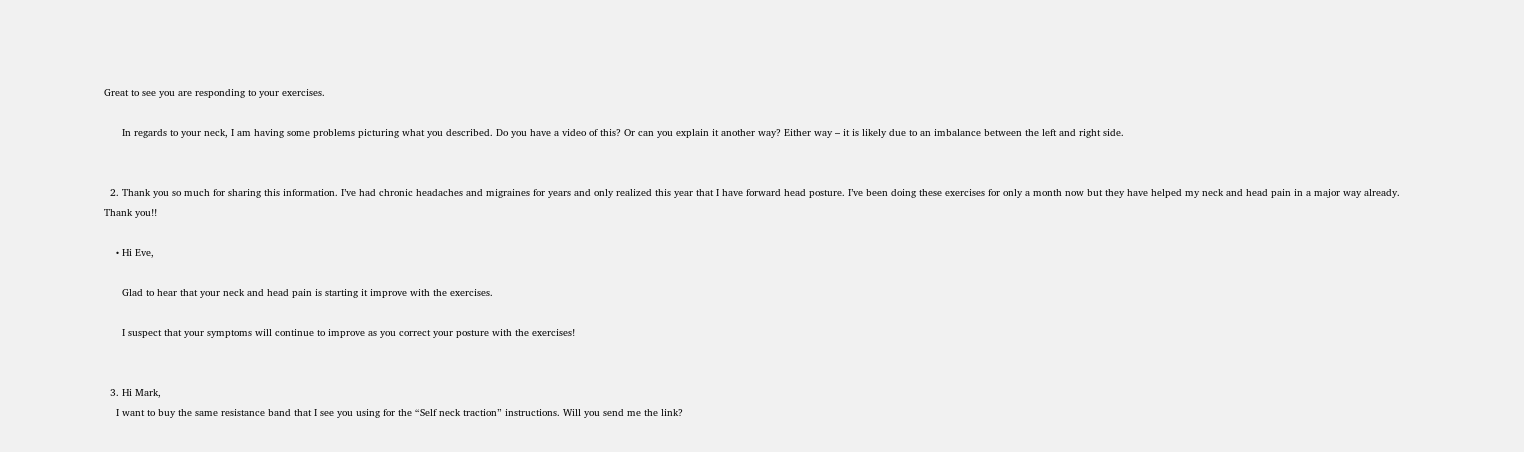Great to see you are responding to your exercises.

      In regards to your neck, I am having some problems picturing what you described. Do you have a video of this? Or can you explain it another way? Either way – it is likely due to an imbalance between the left and right side.


  2. Thank you so much for sharing this information. I’ve had chronic headaches and migraines for years and only realized this year that I have forward head posture. I’ve been doing these exercises for only a month now but they have helped my neck and head pain in a major way already. Thank you!!

    • Hi Eve,

      Glad to hear that your neck and head pain is starting it improve with the exercises.

      I suspect that your symptoms will continue to improve as you correct your posture with the exercises!


  3. Hi Mark,
    I want to buy the same resistance band that I see you using for the “Self neck traction” instructions. Will you send me the link?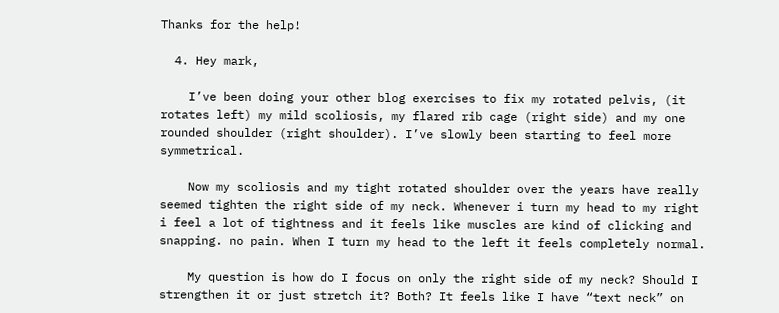Thanks for the help!

  4. Hey mark,

    I’ve been doing your other blog exercises to fix my rotated pelvis, (it rotates left) my mild scoliosis, my flared rib cage (right side) and my one rounded shoulder (right shoulder). I’ve slowly been starting to feel more symmetrical.

    Now my scoliosis and my tight rotated shoulder over the years have really seemed tighten the right side of my neck. Whenever i turn my head to my right i feel a lot of tightness and it feels like muscles are kind of clicking and snapping. no pain. When I turn my head to the left it feels completely normal.

    My question is how do I focus on only the right side of my neck? Should I strengthen it or just stretch it? Both? It feels like I have “text neck” on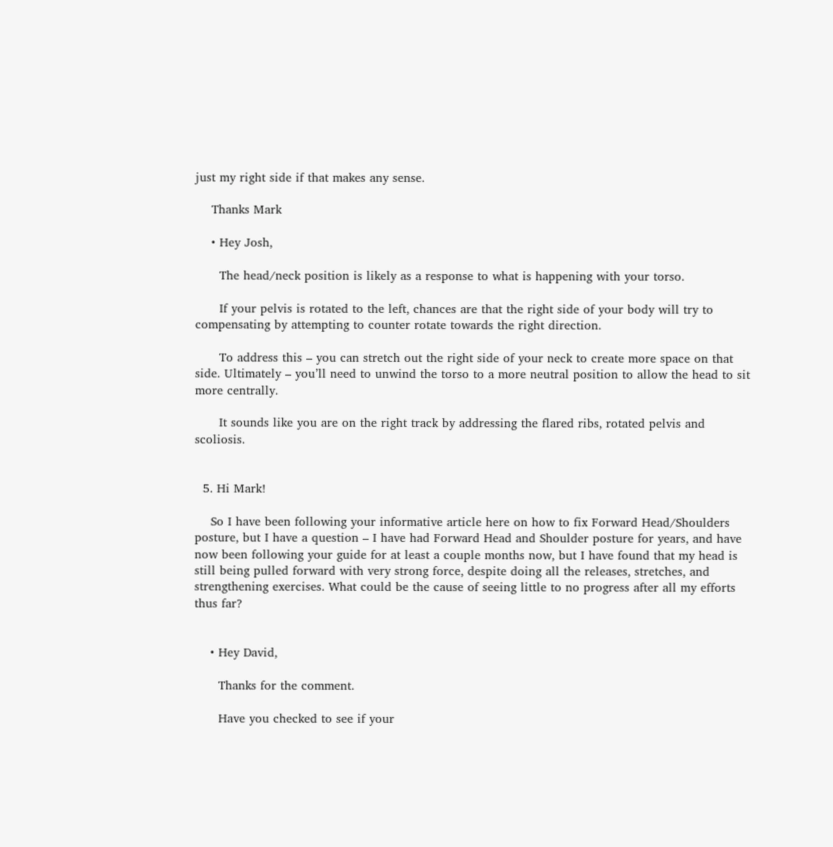just my right side if that makes any sense.

    Thanks Mark

    • Hey Josh,

      The head/neck position is likely as a response to what is happening with your torso.

      If your pelvis is rotated to the left, chances are that the right side of your body will try to compensating by attempting to counter rotate towards the right direction.

      To address this – you can stretch out the right side of your neck to create more space on that side. Ultimately – you’ll need to unwind the torso to a more neutral position to allow the head to sit more centrally.

      It sounds like you are on the right track by addressing the flared ribs, rotated pelvis and scoliosis.


  5. Hi Mark!

    So I have been following your informative article here on how to fix Forward Head/Shoulders posture, but I have a question – I have had Forward Head and Shoulder posture for years, and have now been following your guide for at least a couple months now, but I have found that my head is still being pulled forward with very strong force, despite doing all the releases, stretches, and strengthening exercises. What could be the cause of seeing little to no progress after all my efforts thus far?


    • Hey David,

      Thanks for the comment.

      Have you checked to see if your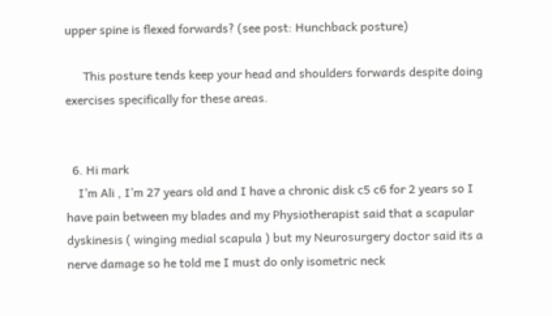upper spine is flexed forwards? (see post: Hunchback posture)

      This posture tends keep your head and shoulders forwards despite doing exercises specifically for these areas.


  6. Hi mark
    I’m Ali , I’m 27 years old and I have a chronic disk c5 c6 for 2 years so I have pain between my blades and my Physiotherapist said that a scapular dyskinesis ( winging medial scapula ) but my Neurosurgery doctor said its a nerve damage so he told me I must do only isometric neck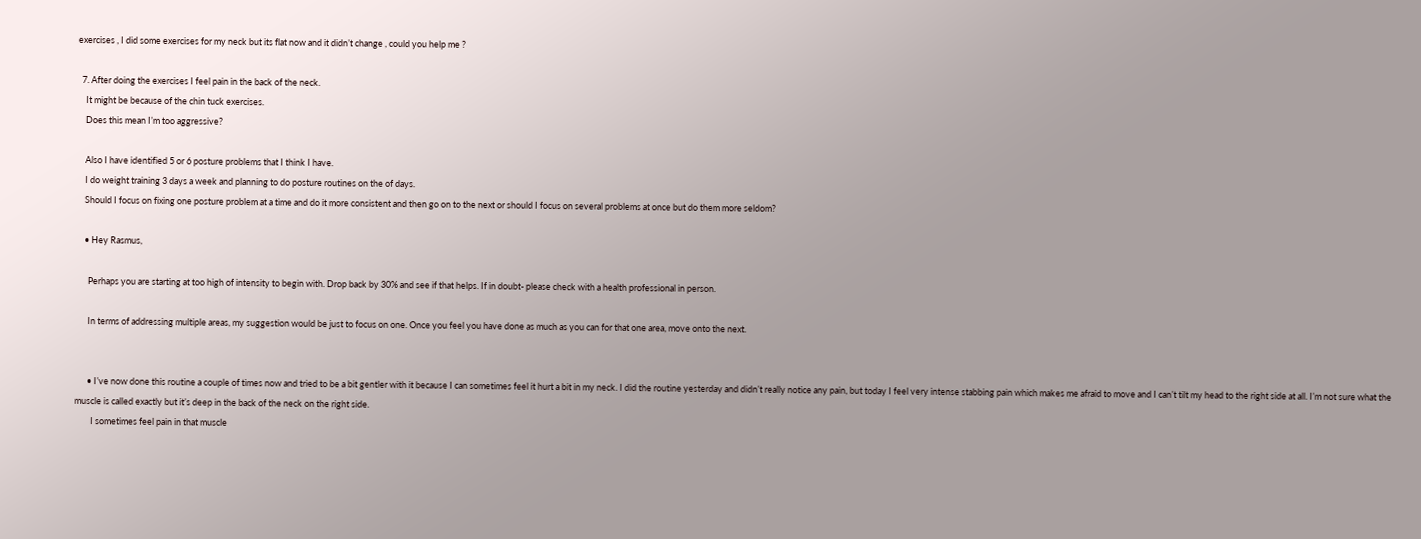exercises , I did some exercises for my neck but its flat now and it didn’t change , could you help me ?

  7. After doing the exercises I feel pain in the back of the neck.
    It might be because of the chin tuck exercises.
    Does this mean I’m too aggressive?

    Also I have identified 5 or 6 posture problems that I think I have.
    I do weight training 3 days a week and planning to do posture routines on the of days.
    Should I focus on fixing one posture problem at a time and do it more consistent and then go on to the next or should I focus on several problems at once but do them more seldom?

    • Hey Rasmus,

      Perhaps you are starting at too high of intensity to begin with. Drop back by 30% and see if that helps. If in doubt- please check with a health professional in person.

      In terms of addressing multiple areas, my suggestion would be just to focus on one. Once you feel you have done as much as you can for that one area, move onto the next.


      • I’ve now done this routine a couple of times now and tried to be a bit gentler with it because I can sometimes feel it hurt a bit in my neck. I did the routine yesterday and didn’t really notice any pain, but today I feel very intense stabbing pain which makes me afraid to move and I can’t tilt my head to the right side at all. I’m not sure what the muscle is called exactly but it’s deep in the back of the neck on the right side.
        I sometimes feel pain in that muscle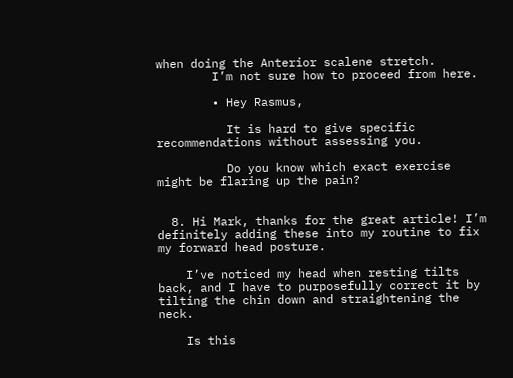when doing the Anterior scalene stretch.
        I’m not sure how to proceed from here.

        • Hey Rasmus,

          It is hard to give specific recommendations without assessing you.

          Do you know which exact exercise might be flaring up the pain?


  8. Hi Mark, thanks for the great article! I’m definitely adding these into my routine to fix my forward head posture.

    I’ve noticed my head when resting tilts back, and I have to purposefully correct it by tilting the chin down and straightening the neck.

    Is this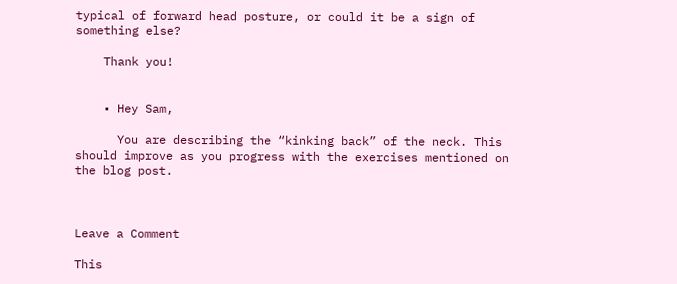typical of forward head posture, or could it be a sign of something else?

    Thank you!


    • Hey Sam,

      You are describing the “kinking back” of the neck. This should improve as you progress with the exercises mentioned on the blog post.



Leave a Comment

This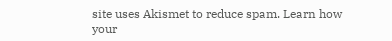site uses Akismet to reduce spam. Learn how your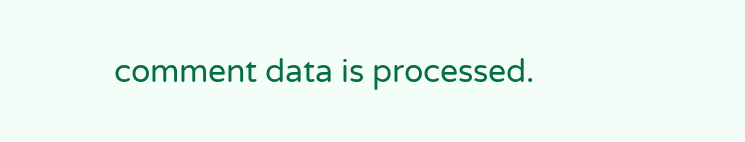comment data is processed.